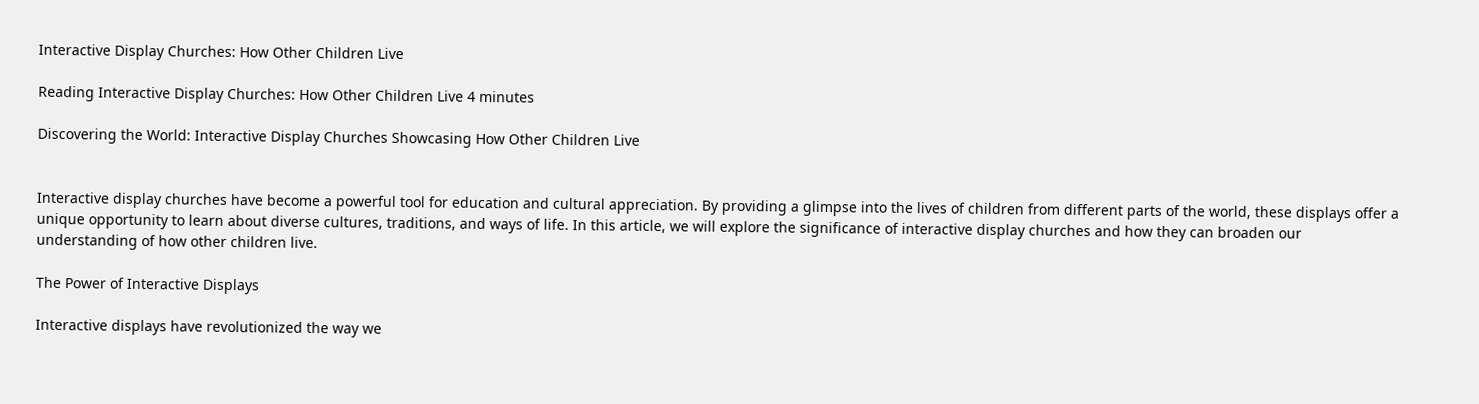Interactive Display Churches: How Other Children Live

Reading Interactive Display Churches: How Other Children Live 4 minutes

Discovering the World: Interactive Display Churches Showcasing How Other Children Live


Interactive display churches have become a powerful tool for education and cultural appreciation. By providing a glimpse into the lives of children from different parts of the world, these displays offer a unique opportunity to learn about diverse cultures, traditions, and ways of life. In this article, we will explore the significance of interactive display churches and how they can broaden our understanding of how other children live.

The Power of Interactive Displays

Interactive displays have revolutionized the way we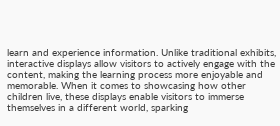learn and experience information. Unlike traditional exhibits, interactive displays allow visitors to actively engage with the content, making the learning process more enjoyable and memorable. When it comes to showcasing how other children live, these displays enable visitors to immerse themselves in a different world, sparking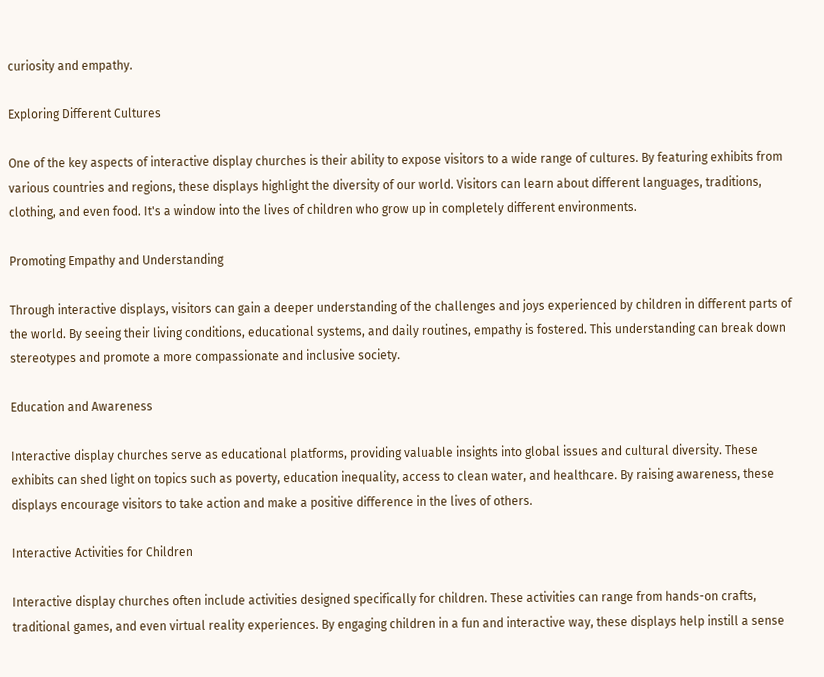curiosity and empathy.

Exploring Different Cultures

One of the key aspects of interactive display churches is their ability to expose visitors to a wide range of cultures. By featuring exhibits from various countries and regions, these displays highlight the diversity of our world. Visitors can learn about different languages, traditions, clothing, and even food. It's a window into the lives of children who grow up in completely different environments.

Promoting Empathy and Understanding

Through interactive displays, visitors can gain a deeper understanding of the challenges and joys experienced by children in different parts of the world. By seeing their living conditions, educational systems, and daily routines, empathy is fostered. This understanding can break down stereotypes and promote a more compassionate and inclusive society.

Education and Awareness

Interactive display churches serve as educational platforms, providing valuable insights into global issues and cultural diversity. These exhibits can shed light on topics such as poverty, education inequality, access to clean water, and healthcare. By raising awareness, these displays encourage visitors to take action and make a positive difference in the lives of others.

Interactive Activities for Children

Interactive display churches often include activities designed specifically for children. These activities can range from hands-on crafts, traditional games, and even virtual reality experiences. By engaging children in a fun and interactive way, these displays help instill a sense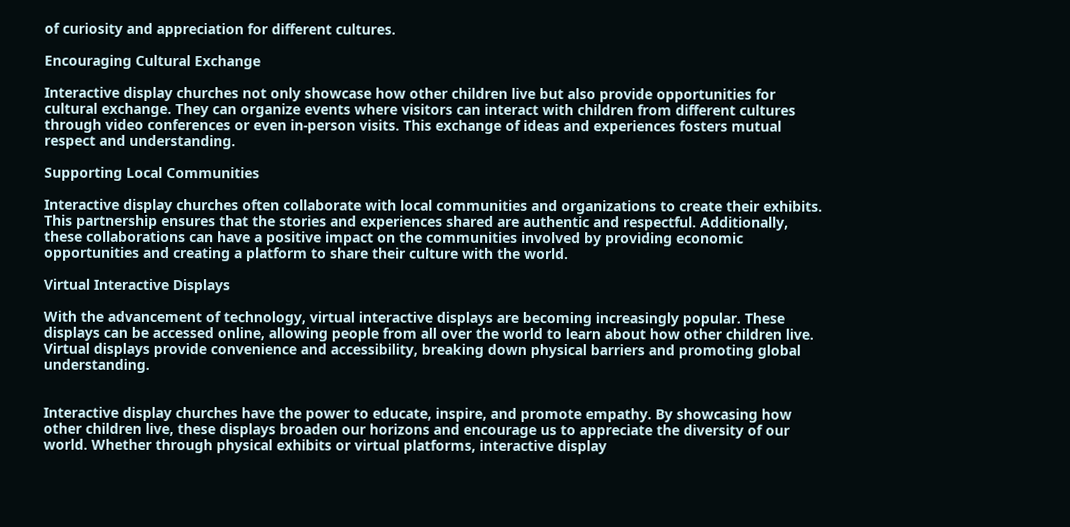of curiosity and appreciation for different cultures.

Encouraging Cultural Exchange

Interactive display churches not only showcase how other children live but also provide opportunities for cultural exchange. They can organize events where visitors can interact with children from different cultures through video conferences or even in-person visits. This exchange of ideas and experiences fosters mutual respect and understanding.

Supporting Local Communities

Interactive display churches often collaborate with local communities and organizations to create their exhibits. This partnership ensures that the stories and experiences shared are authentic and respectful. Additionally, these collaborations can have a positive impact on the communities involved by providing economic opportunities and creating a platform to share their culture with the world.

Virtual Interactive Displays

With the advancement of technology, virtual interactive displays are becoming increasingly popular. These displays can be accessed online, allowing people from all over the world to learn about how other children live. Virtual displays provide convenience and accessibility, breaking down physical barriers and promoting global understanding.


Interactive display churches have the power to educate, inspire, and promote empathy. By showcasing how other children live, these displays broaden our horizons and encourage us to appreciate the diversity of our world. Whether through physical exhibits or virtual platforms, interactive display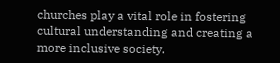churches play a vital role in fostering cultural understanding and creating a more inclusive society.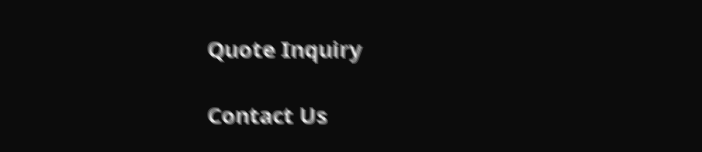Quote Inquiry

Contact Us